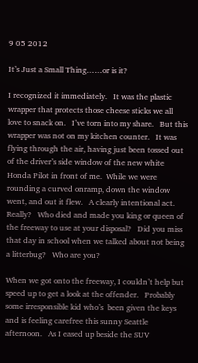9 05 2012

It’s Just a Small Thing……or is it?

I recognized it immediately.   It was the plastic wrapper that protects those cheese sticks we all love to snack on.   I’ve torn into my share.   But this wrapper was not on my kitchen counter.   It was flying through the air, having just been tossed out of the driver’s side window of the new white Honda Pilot in front of me.  While we were rounding a curved onramp, down the window went, and out it flew.   A clearly intentional act.  Really?   Who died and made you king or queen of the freeway to use at your disposal?   Did you miss that day in school when we talked about not being a litterbug?   Who are you?

When we got onto the freeway, I couldn’t help but speed up to get a look at the offender.   Probably some irresponsible kid who’s  been given the keys and is feeling carefree this sunny Seattle afternoon.   As I eased up beside the SUV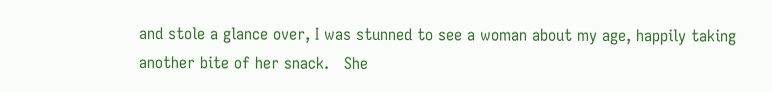and stole a glance over, I was stunned to see a woman about my age, happily taking another bite of her snack.   She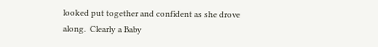looked put together and confident as she drove along.  Clearly a Baby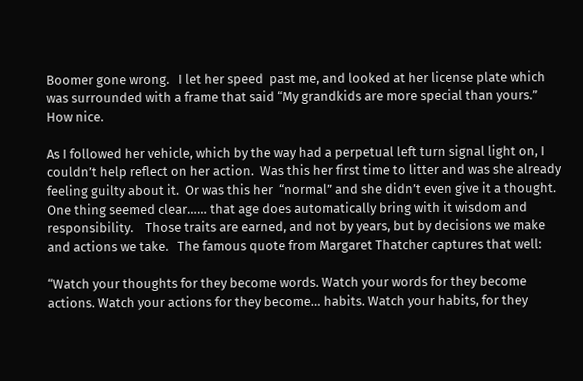Boomer gone wrong.   I let her speed  past me, and looked at her license plate which was surrounded with a frame that said “My grandkids are more special than yours.”    How nice.

As I followed her vehicle, which by the way had a perpetual left turn signal light on, I couldn’t help reflect on her action.  Was this her first time to litter and was she already feeling guilty about it.  Or was this her  “normal” and she didn’t even give it a thought.  One thing seemed clear…… that age does automatically bring with it wisdom and responsibility.    Those traits are earned, and not by years, but by decisions we make and actions we take.   The famous quote from Margaret Thatcher captures that well:

“Watch your thoughts for they become words. Watch your words for they become actions. Watch your actions for they become… habits. Watch your habits, for they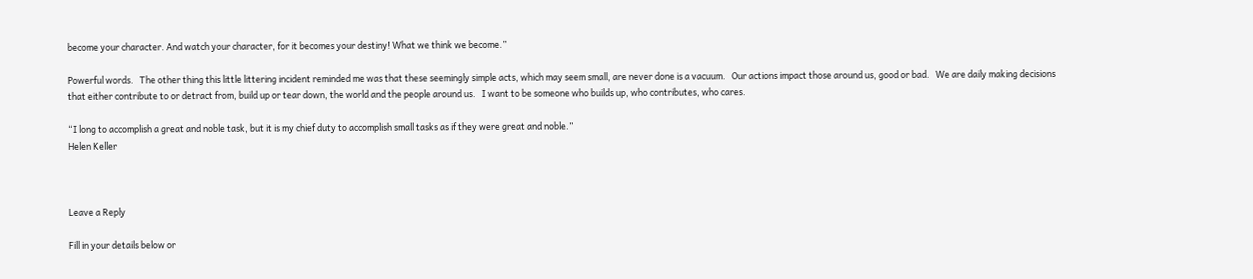become your character. And watch your character, for it becomes your destiny! What we think we become.”

Powerful words.   The other thing this little littering incident reminded me was that these seemingly simple acts, which may seem small, are never done is a vacuum.   Our actions impact those around us, good or bad.   We are daily making decisions that either contribute to or detract from, build up or tear down, the world and the people around us.   I want to be someone who builds up, who contributes, who cares.

“I long to accomplish a great and noble task, but it is my chief duty to accomplish small tasks as if they were great and noble.”
Helen Keller



Leave a Reply

Fill in your details below or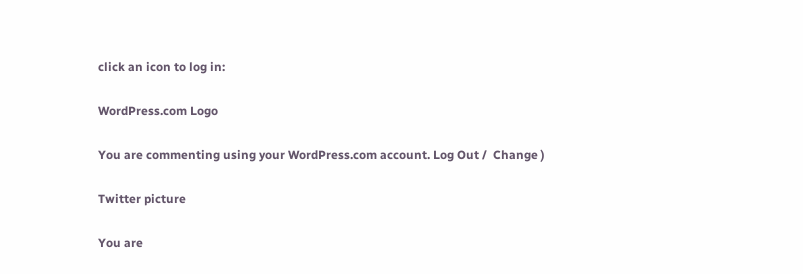click an icon to log in:

WordPress.com Logo

You are commenting using your WordPress.com account. Log Out /  Change )

Twitter picture

You are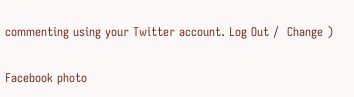commenting using your Twitter account. Log Out /  Change )

Facebook photo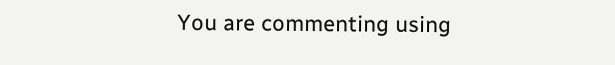You are commenting using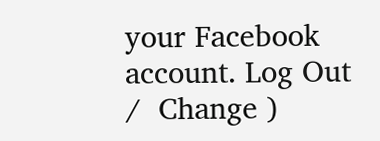your Facebook account. Log Out /  Change )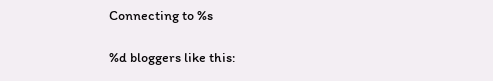Connecting to %s

%d bloggers like this: